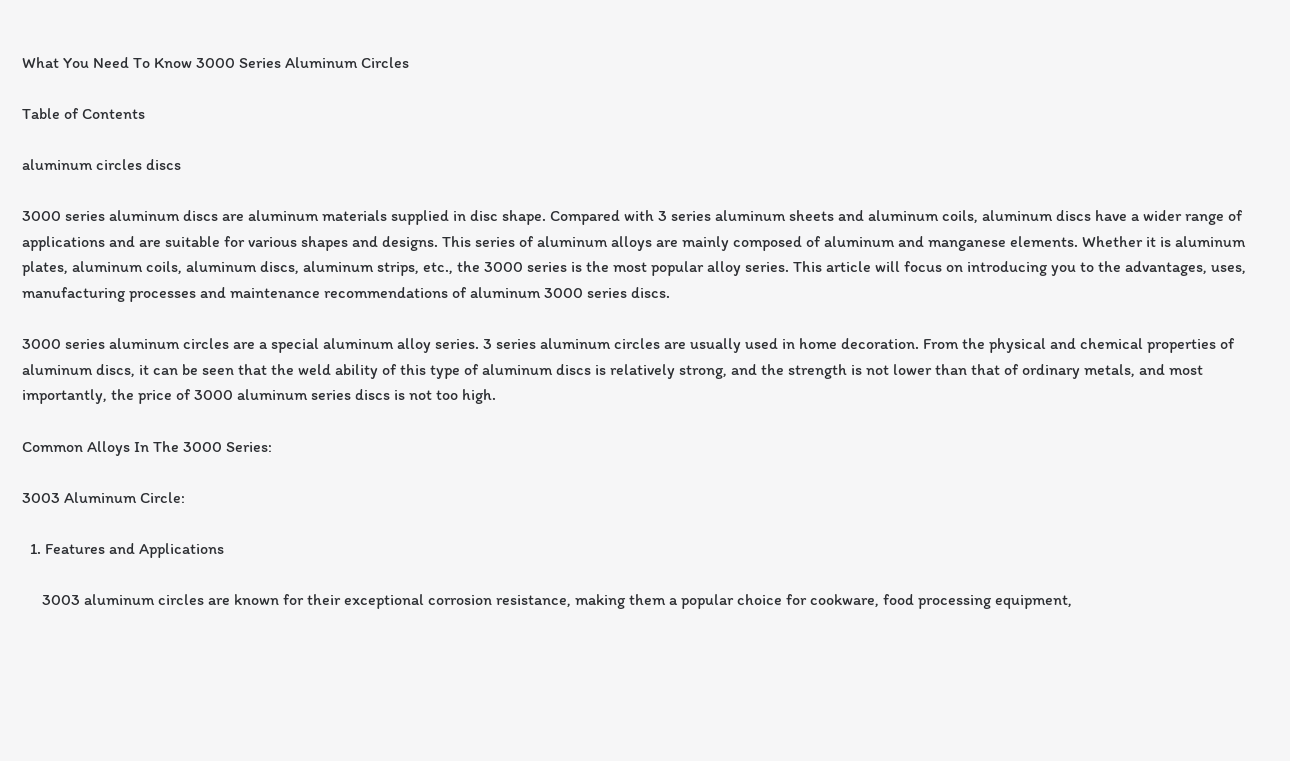What You Need To Know 3000 Series Aluminum Circles

Table of Contents

aluminum circles discs

3000 series aluminum discs are aluminum materials supplied in disc shape. Compared with 3 series aluminum sheets and aluminum coils, aluminum discs have a wider range of applications and are suitable for various shapes and designs. This series of aluminum alloys are mainly composed of aluminum and manganese elements. Whether it is aluminum plates, aluminum coils, aluminum discs, aluminum strips, etc., the 3000 series is the most popular alloy series. This article will focus on introducing you to the advantages, uses, manufacturing processes and maintenance recommendations of aluminum 3000 series discs.

3000 series aluminum circles are a special aluminum alloy series. 3 series aluminum circles are usually used in home decoration. From the physical and chemical properties of aluminum discs, it can be seen that the weld ability of this type of aluminum discs is relatively strong, and the strength is not lower than that of ordinary metals, and most importantly, the price of 3000 aluminum series discs is not too high.

Common Alloys In The 3000 Series:

3003 Aluminum Circle:

  1. Features and Applications

     3003 aluminum circles are known for their exceptional corrosion resistance, making them a popular choice for cookware, food processing equipment,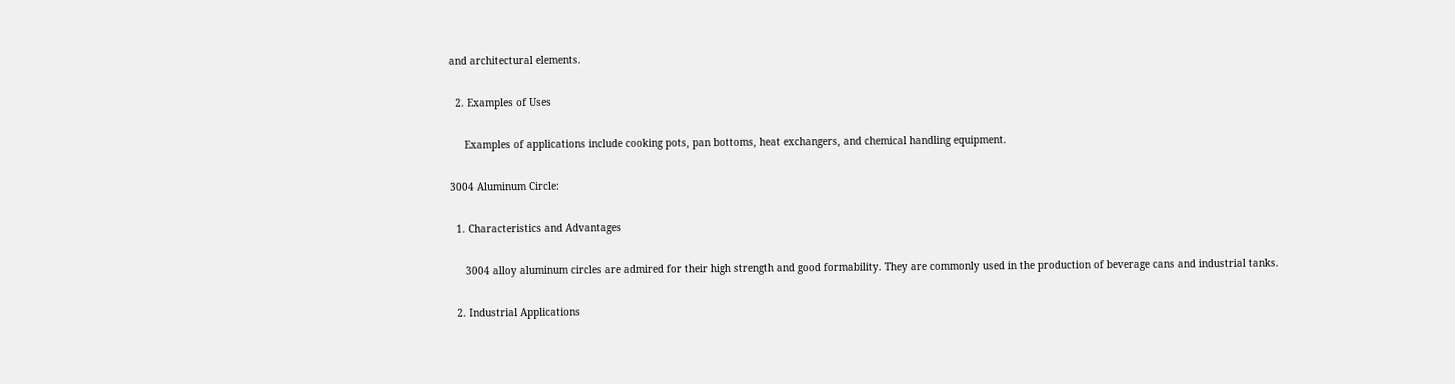and architectural elements.

  2. Examples of Uses

     Examples of applications include cooking pots, pan bottoms, heat exchangers, and chemical handling equipment.

3004 Aluminum Circle:

  1. Characteristics and Advantages

     3004 alloy aluminum circles are admired for their high strength and good formability. They are commonly used in the production of beverage cans and industrial tanks.

  2. Industrial Applications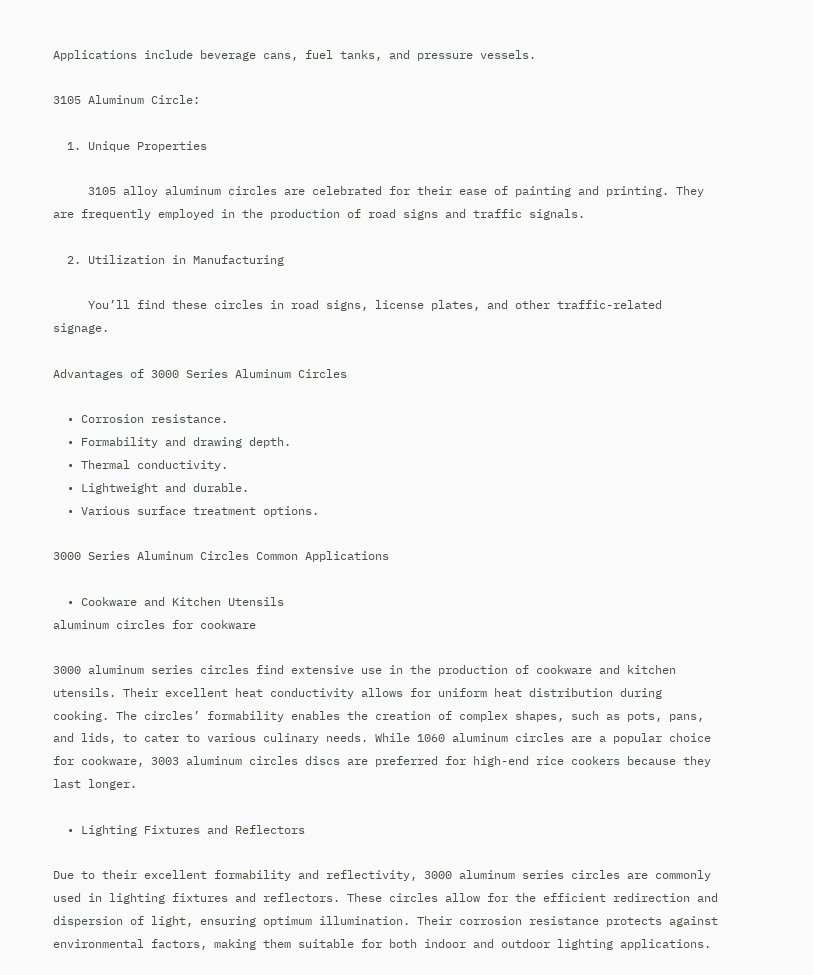Applications include beverage cans, fuel tanks, and pressure vessels.

3105 Aluminum Circle:

  1. Unique Properties

     3105 alloy aluminum circles are celebrated for their ease of painting and printing. They are frequently employed in the production of road signs and traffic signals.

  2. Utilization in Manufacturing

     You’ll find these circles in road signs, license plates, and other traffic-related signage.

Advantages of 3000 Series Aluminum Circles

  • Corrosion resistance.
  • Formability and drawing depth.
  • Thermal conductivity.
  • Lightweight and durable.
  • Various surface treatment options.

3000 Series Aluminum Circles Common Applications

  • Cookware and Kitchen Utensils
aluminum circles for cookware

3000 aluminum series circles find extensive use in the production of cookware and kitchen utensils. Their excellent heat conductivity allows for uniform heat distribution during cooking. The circles’ formability enables the creation of complex shapes, such as pots, pans, and lids, to cater to various culinary needs. While 1060 aluminum circles are a popular choice for cookware, 3003 aluminum circles discs are preferred for high-end rice cookers because they last longer.

  • Lighting Fixtures and Reflectors

Due to their excellent formability and reflectivity, 3000 aluminum series circles are commonly used in lighting fixtures and reflectors. These circles allow for the efficient redirection and dispersion of light, ensuring optimum illumination. Their corrosion resistance protects against environmental factors, making them suitable for both indoor and outdoor lighting applications.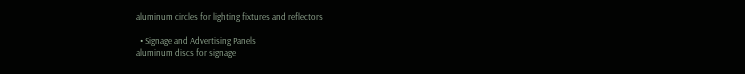aluminum circles for lighting fixtures and reflectors

  • Signage and Advertising Panels
aluminum discs for signage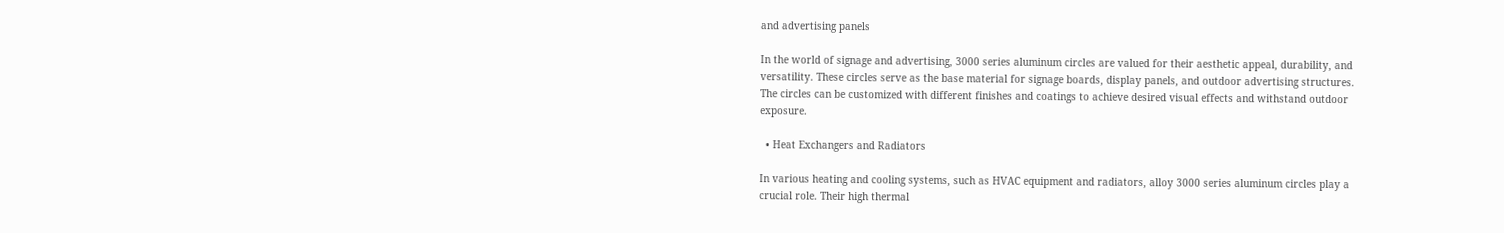and advertising panels

In the world of signage and advertising, 3000 series aluminum circles are valued for their aesthetic appeal, durability, and versatility. These circles serve as the base material for signage boards, display panels, and outdoor advertising structures. The circles can be customized with different finishes and coatings to achieve desired visual effects and withstand outdoor exposure.

  • Heat Exchangers and Radiators

In various heating and cooling systems, such as HVAC equipment and radiators, alloy 3000 series aluminum circles play a crucial role. Their high thermal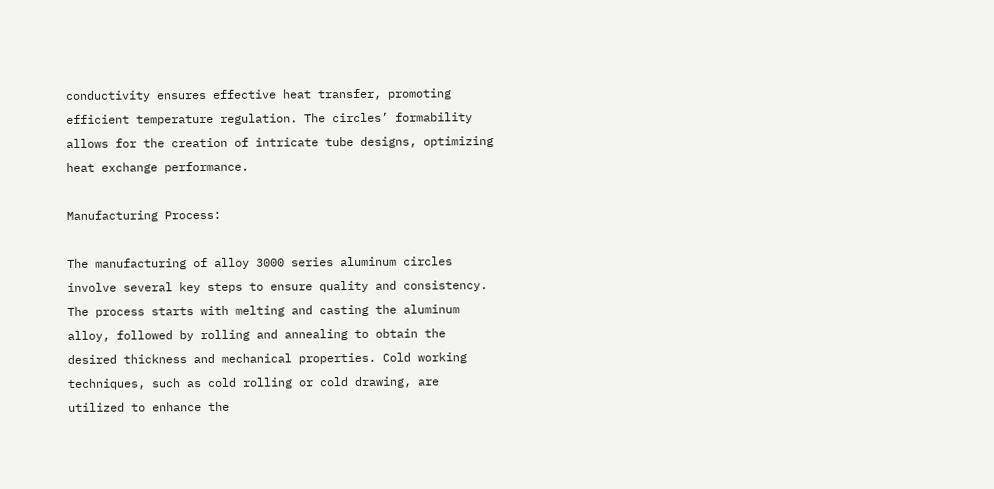conductivity ensures effective heat transfer, promoting efficient temperature regulation. The circles’ formability allows for the creation of intricate tube designs, optimizing heat exchange performance.

Manufacturing Process:

The manufacturing of alloy 3000 series aluminum circles involve several key steps to ensure quality and consistency. The process starts with melting and casting the aluminum alloy, followed by rolling and annealing to obtain the desired thickness and mechanical properties. Cold working techniques, such as cold rolling or cold drawing, are utilized to enhance the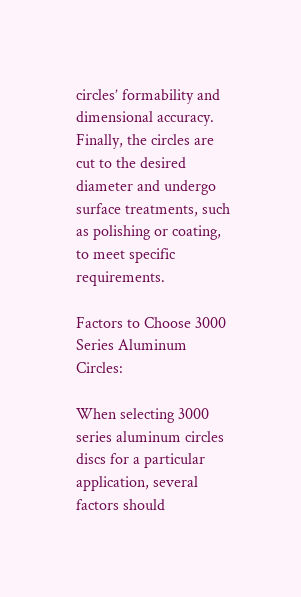circles’ formability and dimensional accuracy. Finally, the circles are cut to the desired diameter and undergo surface treatments, such as polishing or coating, to meet specific requirements.

Factors to Choose 3000 Series Aluminum Circles:

When selecting 3000 series aluminum circles discs for a particular application, several factors should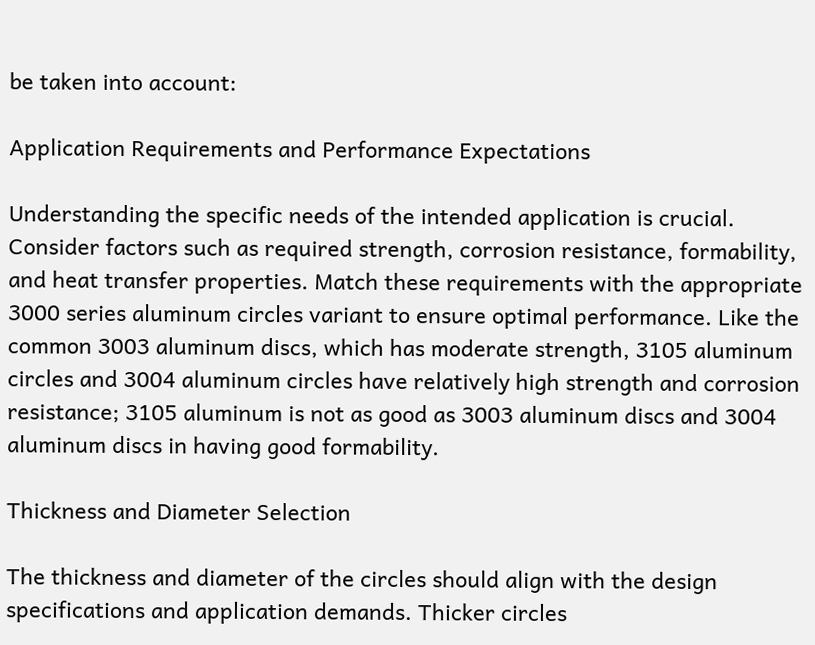be taken into account:

Application Requirements and Performance Expectations

Understanding the specific needs of the intended application is crucial. Consider factors such as required strength, corrosion resistance, formability, and heat transfer properties. Match these requirements with the appropriate 3000 series aluminum circles variant to ensure optimal performance. Like the common 3003 aluminum discs, which has moderate strength, 3105 aluminum circles and 3004 aluminum circles have relatively high strength and corrosion resistance; 3105 aluminum is not as good as 3003 aluminum discs and 3004 aluminum discs in having good formability.

Thickness and Diameter Selection

The thickness and diameter of the circles should align with the design specifications and application demands. Thicker circles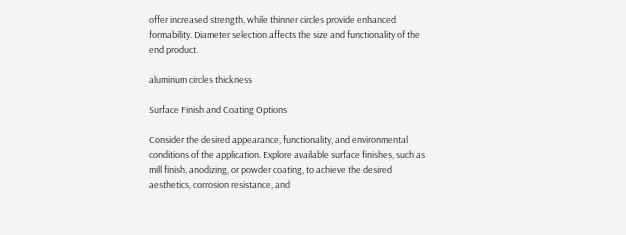offer increased strength, while thinner circles provide enhanced formability. Diameter selection affects the size and functionality of the end product.

aluminum circles thickness

Surface Finish and Coating Options

Consider the desired appearance, functionality, and environmental conditions of the application. Explore available surface finishes, such as mill finish, anodizing, or powder coating, to achieve the desired aesthetics, corrosion resistance, and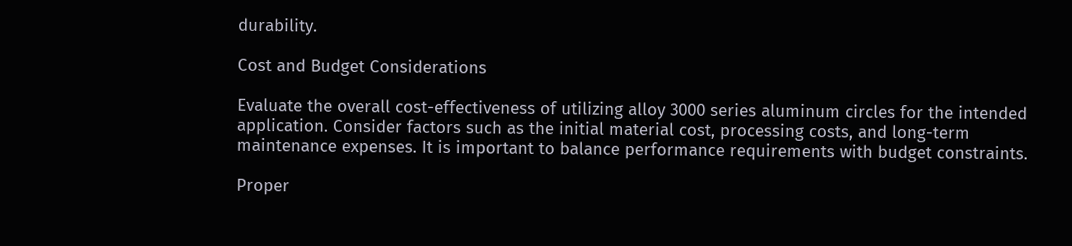durability.

Cost and Budget Considerations

Evaluate the overall cost-effectiveness of utilizing alloy 3000 series aluminum circles for the intended application. Consider factors such as the initial material cost, processing costs, and long-term maintenance expenses. It is important to balance performance requirements with budget constraints.

Proper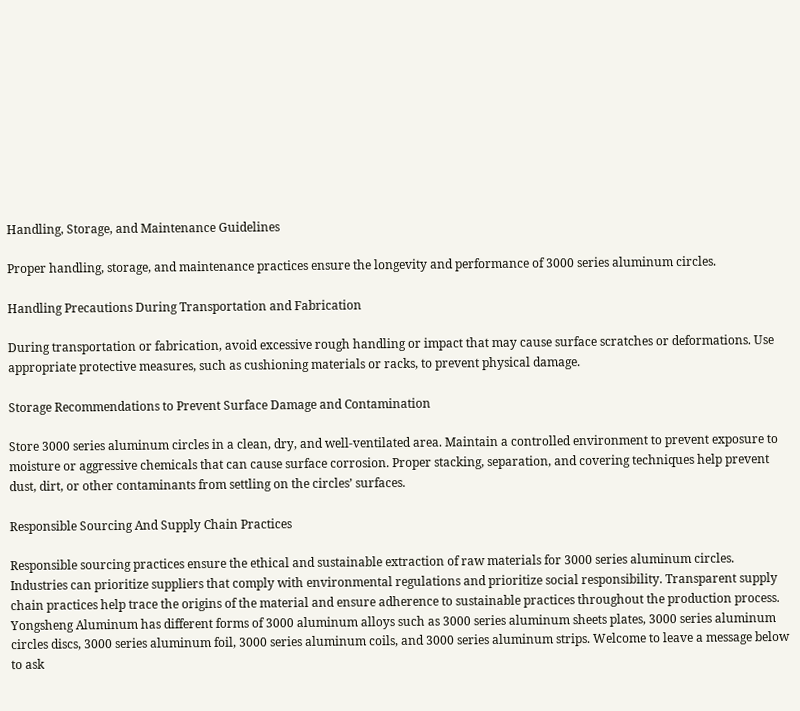Handling, Storage, and Maintenance Guidelines

Proper handling, storage, and maintenance practices ensure the longevity and performance of 3000 series aluminum circles.

Handling Precautions During Transportation and Fabrication

During transportation or fabrication, avoid excessive rough handling or impact that may cause surface scratches or deformations. Use appropriate protective measures, such as cushioning materials or racks, to prevent physical damage.

Storage Recommendations to Prevent Surface Damage and Contamination

Store 3000 series aluminum circles in a clean, dry, and well-ventilated area. Maintain a controlled environment to prevent exposure to moisture or aggressive chemicals that can cause surface corrosion. Proper stacking, separation, and covering techniques help prevent dust, dirt, or other contaminants from settling on the circles’ surfaces.

Responsible Sourcing And Supply Chain Practices

Responsible sourcing practices ensure the ethical and sustainable extraction of raw materials for 3000 series aluminum circles. Industries can prioritize suppliers that comply with environmental regulations and prioritize social responsibility. Transparent supply chain practices help trace the origins of the material and ensure adherence to sustainable practices throughout the production process. Yongsheng Aluminum has different forms of 3000 aluminum alloys such as 3000 series aluminum sheets plates, 3000 series aluminum circles discs, 3000 series aluminum foil, 3000 series aluminum coils, and 3000 series aluminum strips. Welcome to leave a message below to ask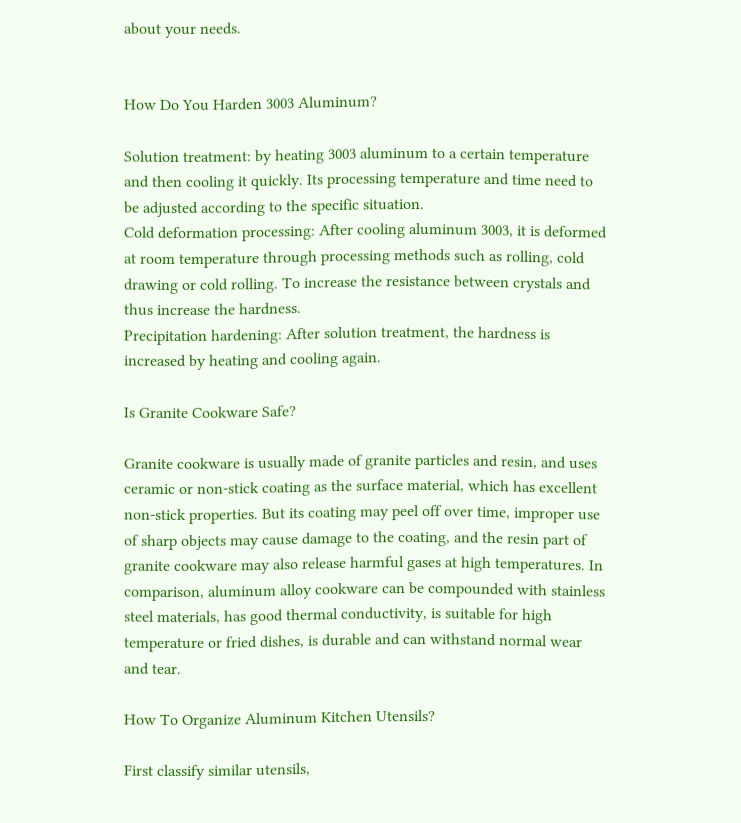about your needs.


How Do You Harden 3003 Aluminum?

Solution treatment: by heating 3003 aluminum to a certain temperature and then cooling it quickly. Its processing temperature and time need to be adjusted according to the specific situation.
Cold deformation processing: After cooling aluminum 3003, it is deformed at room temperature through processing methods such as rolling, cold drawing or cold rolling. To increase the resistance between crystals and thus increase the hardness.
Precipitation hardening: After solution treatment, the hardness is increased by heating and cooling again.

Is Granite Cookware Safe?

Granite cookware is usually made of granite particles and resin, and uses ceramic or non-stick coating as the surface material, which has excellent non-stick properties. But its coating may peel off over time, improper use of sharp objects may cause damage to the coating, and the resin part of granite cookware may also release harmful gases at high temperatures. In comparison, aluminum alloy cookware can be compounded with stainless steel materials, has good thermal conductivity, is suitable for high temperature or fried dishes, is durable and can withstand normal wear and tear.

How To Organize Aluminum Kitchen Utensils?

First classify similar utensils,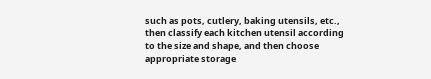such as pots, cutlery, baking utensils, etc., then classify each kitchen utensil according to the size and shape, and then choose appropriate storage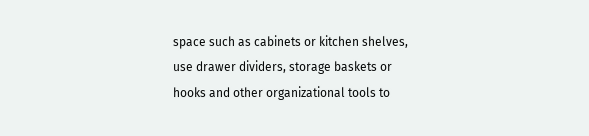space such as cabinets or kitchen shelves, use drawer dividers, storage baskets or hooks and other organizational tools to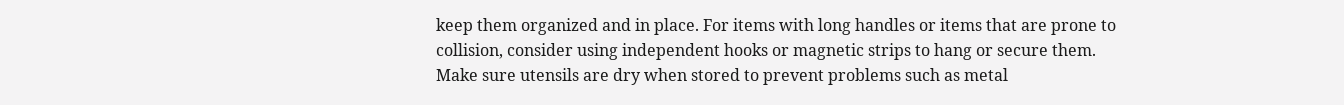keep them organized and in place. For items with long handles or items that are prone to collision, consider using independent hooks or magnetic strips to hang or secure them. Make sure utensils are dry when stored to prevent problems such as metal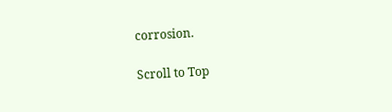corrosion.

Scroll to Top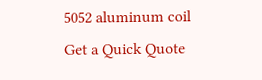5052 aluminum coil
Get a Quick Quote